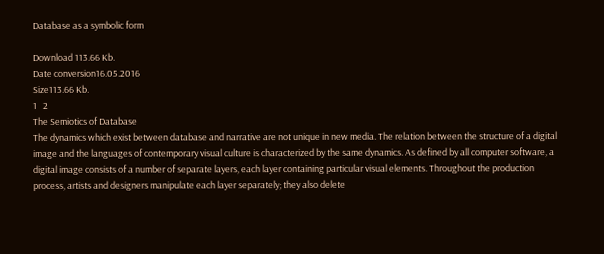Database as a symbolic form

Download 113.66 Kb.
Date conversion16.05.2016
Size113.66 Kb.
1   2
The Semiotics of Database
The dynamics which exist between database and narrative are not unique in new media. The relation between the structure of a digital image and the languages of contemporary visual culture is characterized by the same dynamics. As defined by all computer software, a digital image consists of a number of separate layers, each layer containing particular visual elements. Throughout the production process, artists and designers manipulate each layer separately; they also delete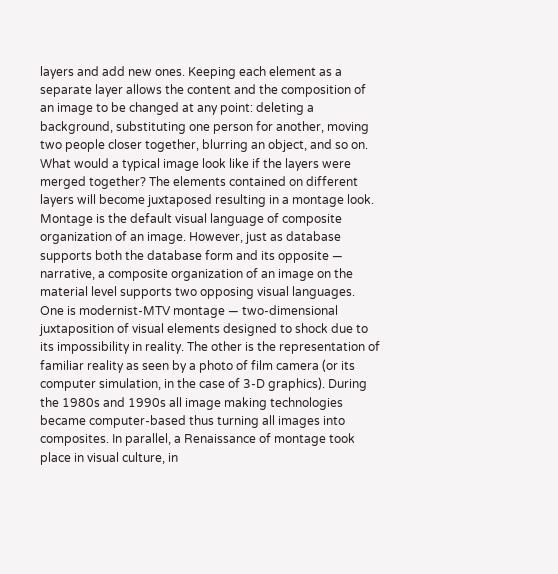layers and add new ones. Keeping each element as a separate layer allows the content and the composition of an image to be changed at any point: deleting a background, substituting one person for another, moving two people closer together, blurring an object, and so on. What would a typical image look like if the layers were merged together? The elements contained on different layers will become juxtaposed resulting in a montage look. Montage is the default visual language of composite organization of an image. However, just as database supports both the database form and its opposite — narrative, a composite organization of an image on the material level supports two opposing visual languages. One is modernist-MTV montage — two-dimensional juxtaposition of visual elements designed to shock due to its impossibility in reality. The other is the representation of familiar reality as seen by a photo of film camera (or its computer simulation, in the case of 3-D graphics). During the 1980s and 1990s all image making technologies became computer-based thus turning all images into composites. In parallel, a Renaissance of montage took place in visual culture, in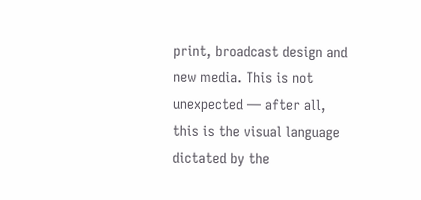print, broadcast design and new media. This is not unexpected — after all, this is the visual language dictated by the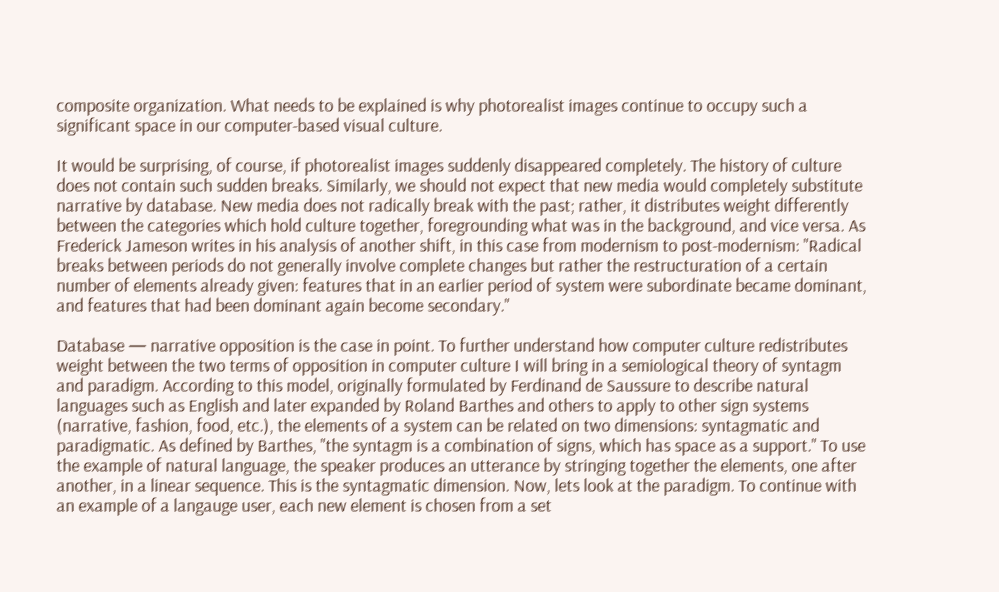composite organization. What needs to be explained is why photorealist images continue to occupy such a significant space in our computer-based visual culture.

It would be surprising, of course, if photorealist images suddenly disappeared completely. The history of culture does not contain such sudden breaks. Similarly, we should not expect that new media would completely substitute narrative by database. New media does not radically break with the past; rather, it distributes weight differently between the categories which hold culture together, foregrounding what was in the background, and vice versa. As Frederick Jameson writes in his analysis of another shift, in this case from modernism to post-modernism: "Radical breaks between periods do not generally involve complete changes but rather the restructuration of a certain number of elements already given: features that in an earlier period of system were subordinate became dominant, and features that had been dominant again become secondary."

Database — narrative opposition is the case in point. To further understand how computer culture redistributes weight between the two terms of opposition in computer culture I will bring in a semiological theory of syntagm and paradigm. According to this model, originally formulated by Ferdinand de Saussure to describe natural languages such as English and later expanded by Roland Barthes and others to apply to other sign systems (narrative, fashion, food, etc.), the elements of a system can be related on two dimensions: syntagmatic and paradigmatic. As defined by Barthes, "the syntagm is a combination of signs, which has space as a support." To use the example of natural language, the speaker produces an utterance by stringing together the elements, one after another, in a linear sequence. This is the syntagmatic dimension. Now, lets look at the paradigm. To continue with an example of a langauge user, each new element is chosen from a set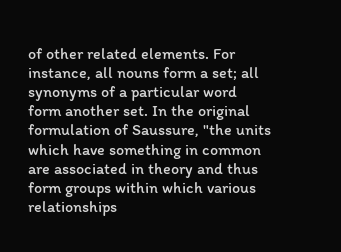of other related elements. For instance, all nouns form a set; all synonyms of a particular word form another set. In the original formulation of Saussure, "the units which have something in common are associated in theory and thus form groups within which various relationships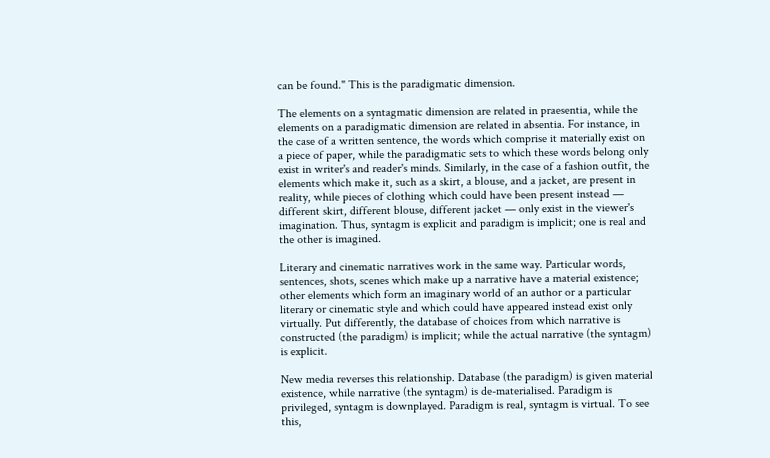can be found." This is the paradigmatic dimension.

The elements on a syntagmatic dimension are related in praesentia, while the elements on a paradigmatic dimension are related in absentia. For instance, in the case of a written sentence, the words which comprise it materially exist on a piece of paper, while the paradigmatic sets to which these words belong only exist in writer's and reader's minds. Similarly, in the case of a fashion outfit, the elements which make it, such as a skirt, a blouse, and a jacket, are present in reality, while pieces of clothing which could have been present instead — different skirt, different blouse, different jacket — only exist in the viewer's imagination. Thus, syntagm is explicit and paradigm is implicit; one is real and the other is imagined.

Literary and cinematic narratives work in the same way. Particular words, sentences, shots, scenes which make up a narrative have a material existence; other elements which form an imaginary world of an author or a particular literary or cinematic style and which could have appeared instead exist only virtually. Put differently, the database of choices from which narrative is constructed (the paradigm) is implicit; while the actual narrative (the syntagm) is explicit.

New media reverses this relationship. Database (the paradigm) is given material existence, while narrative (the syntagm) is de-materialised. Paradigm is privileged, syntagm is downplayed. Paradigm is real, syntagm is virtual. To see this,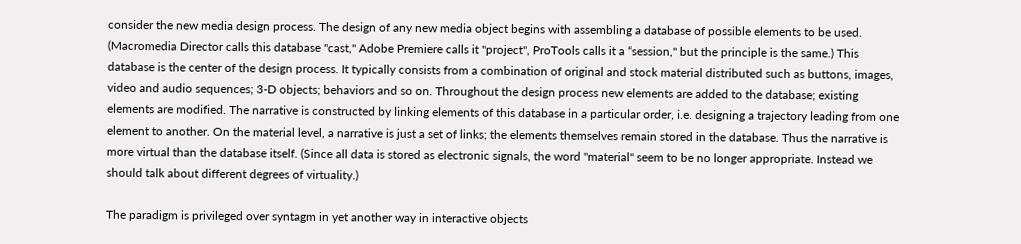consider the new media design process. The design of any new media object begins with assembling a database of possible elements to be used. (Macromedia Director calls this database "cast," Adobe Premiere calls it "project", ProTools calls it a “session," but the principle is the same.) This database is the center of the design process. It typically consists from a combination of original and stock material distributed such as buttons, images, video and audio sequences; 3-D objects; behaviors and so on. Throughout the design process new elements are added to the database; existing elements are modified. The narrative is constructed by linking elements of this database in a particular order, i.e. designing a trajectory leading from one element to another. On the material level, a narrative is just a set of links; the elements themselves remain stored in the database. Thus the narrative is more virtual than the database itself. (Since all data is stored as electronic signals, the word "material" seem to be no longer appropriate. Instead we should talk about different degrees of virtuality.)

The paradigm is privileged over syntagm in yet another way in interactive objects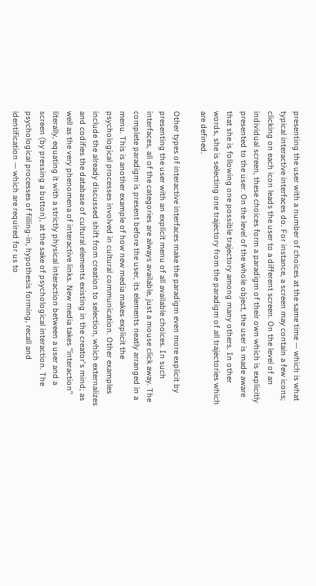presenting the user with a number of choices at the same time — which is what typical interactive interfaces do. For instance, a screen may contain a few icons; clicking on each icon leads the user to a different screen. On the level of an individual screen, these choices form a paradigm of their own which is explicitly presented to the user. On the level of the whole object, the user is made aware that she is following one possible trajectory among many others. In other words, she is selecting one trajectory from the paradigm of all trajectories which are defined.

Other types of interactive interfaces make the paradigm even more explicit by presenting the user with an explicit menu of all available choices. In such interfaces, all of the categories are always available, just a mouse click away. The complete paradigm is present before the user, its elements neatly arranged in a menu. This is another example of how new media makes explicit the psychological processes involved in cultural communication. Other examples include the already discussed shift from creation to selection, which externalizes and codifies the database of cultural elements existing in the creator's mind; as well as the very phenomena of interactive links. New media takes "interaction" literally, equating it with a strictly physical interaction between a user and a screen (by pressing a button), at the sake of psychological interaction. The psychological processes of filling-in, hypothesis forming, recall and identification — which are required for us to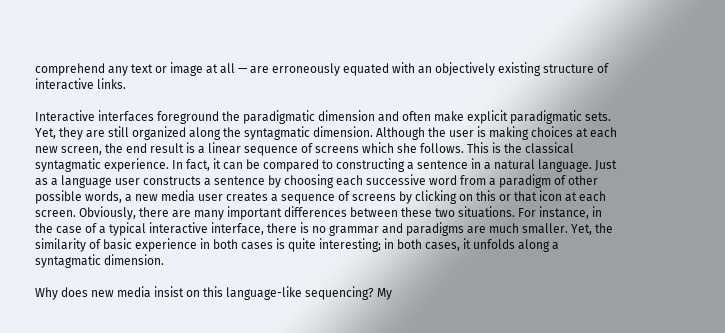comprehend any text or image at all — are erroneously equated with an objectively existing structure of interactive links.

Interactive interfaces foreground the paradigmatic dimension and often make explicit paradigmatic sets. Yet, they are still organized along the syntagmatic dimension. Although the user is making choices at each new screen, the end result is a linear sequence of screens which she follows. This is the classical syntagmatic experience. In fact, it can be compared to constructing a sentence in a natural language. Just as a language user constructs a sentence by choosing each successive word from a paradigm of other possible words, a new media user creates a sequence of screens by clicking on this or that icon at each screen. Obviously, there are many important differences between these two situations. For instance, in the case of a typical interactive interface, there is no grammar and paradigms are much smaller. Yet, the similarity of basic experience in both cases is quite interesting; in both cases, it unfolds along a syntagmatic dimension.

Why does new media insist on this language-like sequencing? My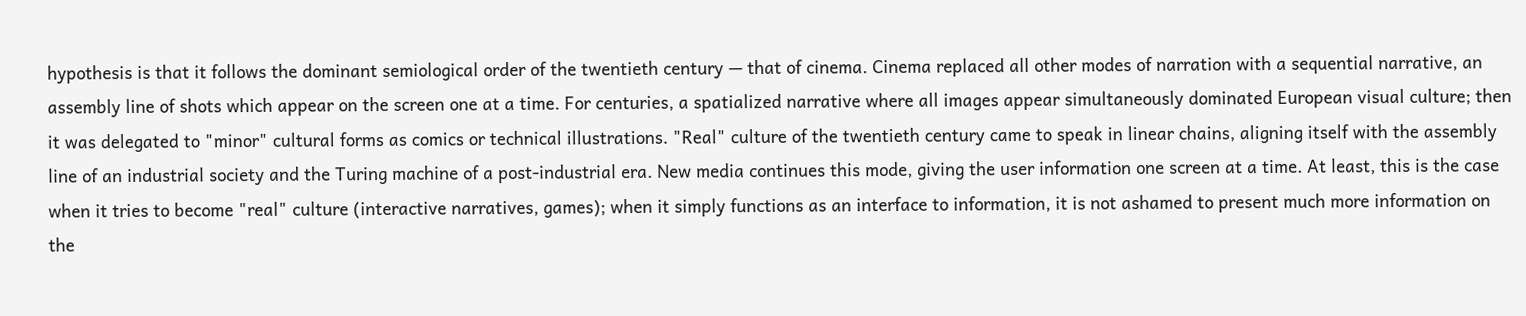hypothesis is that it follows the dominant semiological order of the twentieth century — that of cinema. Cinema replaced all other modes of narration with a sequential narrative, an assembly line of shots which appear on the screen one at a time. For centuries, a spatialized narrative where all images appear simultaneously dominated European visual culture; then it was delegated to "minor" cultural forms as comics or technical illustrations. "Real" culture of the twentieth century came to speak in linear chains, aligning itself with the assembly line of an industrial society and the Turing machine of a post-industrial era. New media continues this mode, giving the user information one screen at a time. At least, this is the case when it tries to become "real" culture (interactive narratives, games); when it simply functions as an interface to information, it is not ashamed to present much more information on the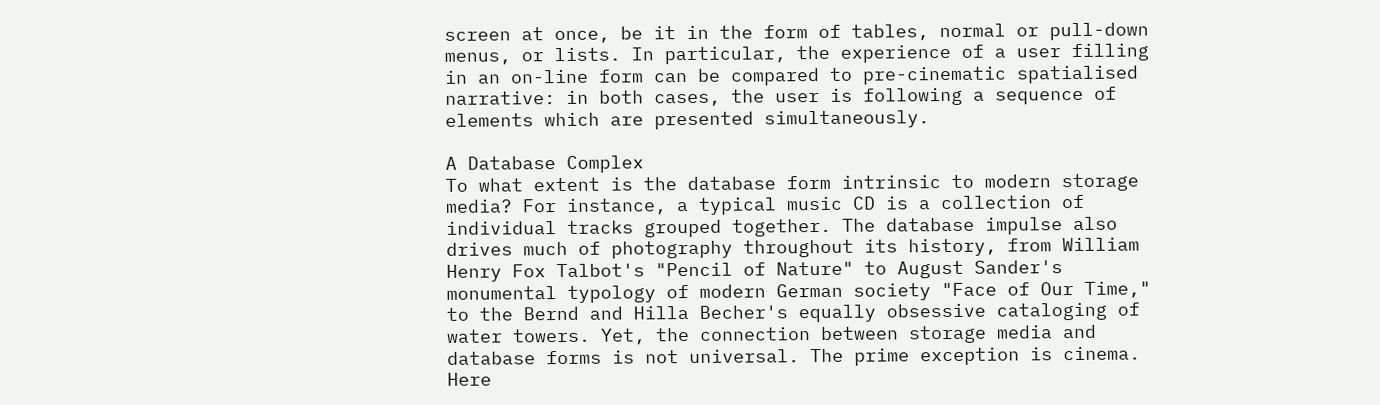screen at once, be it in the form of tables, normal or pull-down menus, or lists. In particular, the experience of a user filling in an on-line form can be compared to pre-cinematic spatialised narrative: in both cases, the user is following a sequence of elements which are presented simultaneously.

A Database Complex
To what extent is the database form intrinsic to modern storage media? For instance, a typical music CD is a collection of individual tracks grouped together. The database impulse also drives much of photography throughout its history, from William Henry Fox Talbot's "Pencil of Nature" to August Sander's monumental typology of modern German society "Face of Our Time," to the Bernd and Hilla Becher's equally obsessive cataloging of water towers. Yet, the connection between storage media and database forms is not universal. The prime exception is cinema. Here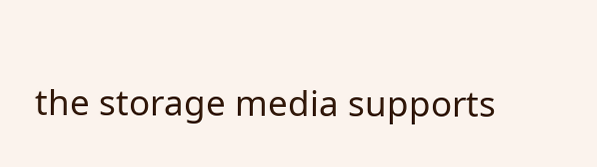the storage media supports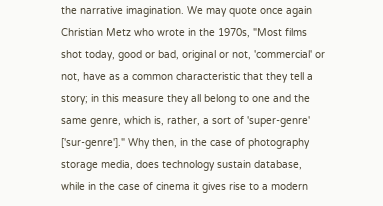the narrative imagination. We may quote once again Christian Metz who wrote in the 1970s, "Most films shot today, good or bad, original or not, 'commercial' or not, have as a common characteristic that they tell a story; in this measure they all belong to one and the same genre, which is, rather, a sort of 'super-genre' ['sur-genre']." Why then, in the case of photography storage media, does technology sustain database, while in the case of cinema it gives rise to a modern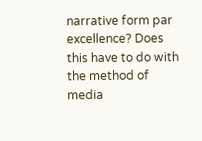narrative form par excellence? Does this have to do with the method of media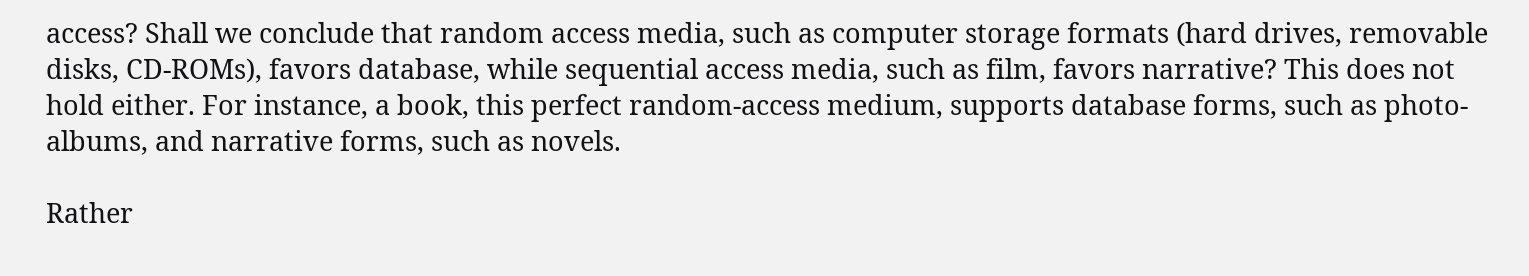access? Shall we conclude that random access media, such as computer storage formats (hard drives, removable disks, CD-ROMs), favors database, while sequential access media, such as film, favors narrative? This does not hold either. For instance, a book, this perfect random-access medium, supports database forms, such as photo-albums, and narrative forms, such as novels.

Rather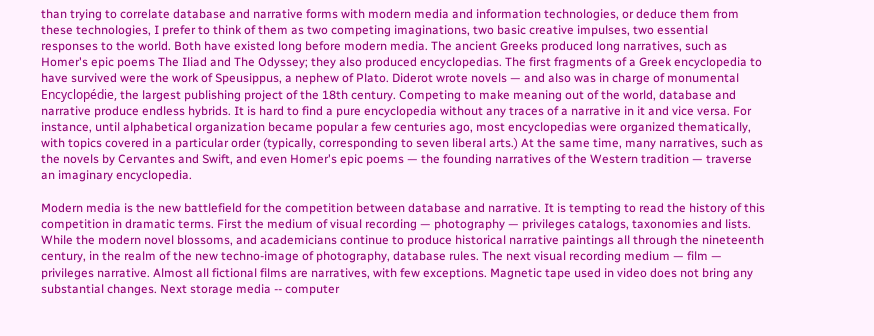than trying to correlate database and narrative forms with modern media and information technologies, or deduce them from these technologies, I prefer to think of them as two competing imaginations, two basic creative impulses, two essential responses to the world. Both have existed long before modern media. The ancient Greeks produced long narratives, such as Homer's epic poems The Iliad and The Odyssey; they also produced encyclopedias. The first fragments of a Greek encyclopedia to have survived were the work of Speusippus, a nephew of Plato. Diderot wrote novels — and also was in charge of monumental Encyclopédie, the largest publishing project of the 18th century. Competing to make meaning out of the world, database and narrative produce endless hybrids. It is hard to find a pure encyclopedia without any traces of a narrative in it and vice versa. For instance, until alphabetical organization became popular a few centuries ago, most encyclopedias were organized thematically, with topics covered in a particular order (typically, corresponding to seven liberal arts.) At the same time, many narratives, such as the novels by Cervantes and Swift, and even Homer's epic poems — the founding narratives of the Western tradition — traverse an imaginary encyclopedia.

Modern media is the new battlefield for the competition between database and narrative. It is tempting to read the history of this competition in dramatic terms. First the medium of visual recording — photography — privileges catalogs, taxonomies and lists. While the modern novel blossoms, and academicians continue to produce historical narrative paintings all through the nineteenth century, in the realm of the new techno-image of photography, database rules. The next visual recording medium — film — privileges narrative. Almost all fictional films are narratives, with few exceptions. Magnetic tape used in video does not bring any substantial changes. Next storage media -- computer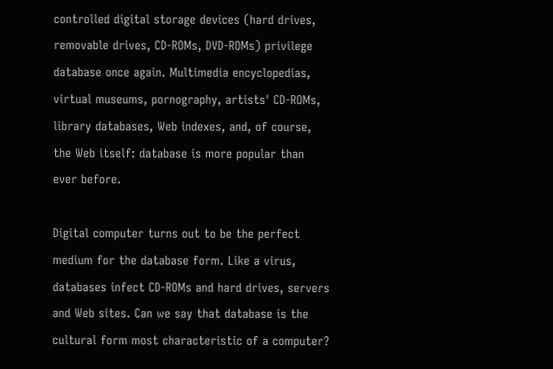controlled digital storage devices (hard drives, removable drives, CD-ROMs, DVD-ROMs) privilege database once again. Multimedia encyclopedias, virtual museums, pornography, artists' CD-ROMs, library databases, Web indexes, and, of course, the Web itself: database is more popular than ever before.

Digital computer turns out to be the perfect medium for the database form. Like a virus, databases infect CD-ROMs and hard drives, servers and Web sites. Can we say that database is the cultural form most characteristic of a computer?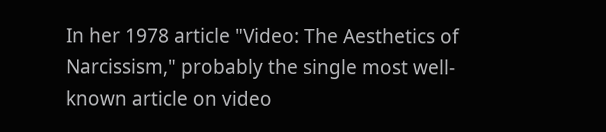In her 1978 article "Video: The Aesthetics of Narcissism," probably the single most well-known article on video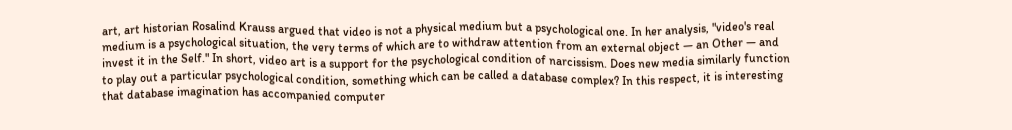art, art historian Rosalind Krauss argued that video is not a physical medium but a psychological one. In her analysis, "video's real medium is a psychological situation, the very terms of which are to withdraw attention from an external object — an Other — and invest it in the Self." In short, video art is a support for the psychological condition of narcissism. Does new media similarly function to play out a particular psychological condition, something which can be called a database complex? In this respect, it is interesting that database imagination has accompanied computer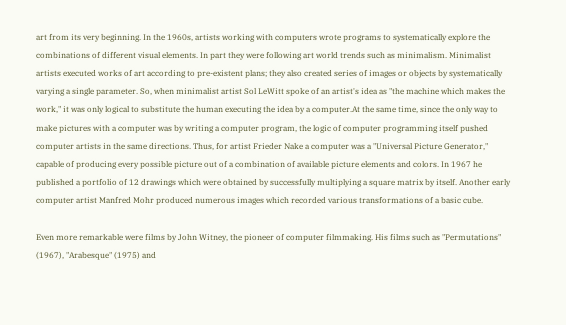art from its very beginning. In the 1960s, artists working with computers wrote programs to systematically explore the combinations of different visual elements. In part they were following art world trends such as minimalism. Minimalist artists executed works of art according to pre-existent plans; they also created series of images or objects by systematically varying a single parameter. So, when minimalist artist Sol LeWitt spoke of an artist's idea as "the machine which makes the work," it was only logical to substitute the human executing the idea by a computer.At the same time, since the only way to make pictures with a computer was by writing a computer program, the logic of computer programming itself pushed computer artists in the same directions. Thus, for artist Frieder Nake a computer was a "Universal Picture Generator," capable of producing every possible picture out of a combination of available picture elements and colors. In 1967 he published a portfolio of 12 drawings which were obtained by successfully multiplying a square matrix by itself. Another early computer artist Manfred Mohr produced numerous images which recorded various transformations of a basic cube.

Even more remarkable were films by John Witney, the pioneer of computer filmmaking. His films such as "Permutations" (1967), "Arabesque" (1975) and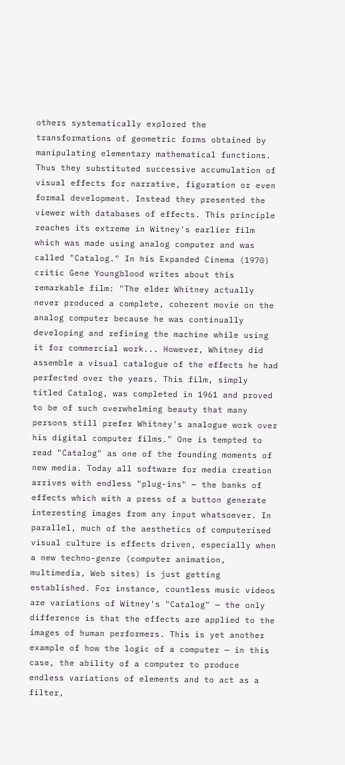others systematically explored the transformations of geometric forms obtained by manipulating elementary mathematical functions. Thus they substituted successive accumulation of visual effects for narrative, figuration or even formal development. Instead they presented the viewer with databases of effects. This principle reaches its extreme in Witney's earlier film which was made using analog computer and was called "Catalog." In his Expanded Cinema (1970) critic Gene Youngblood writes about this remarkable film: "The elder Whitney actually never produced a complete, coherent movie on the analog computer because he was continually developing and refining the machine while using it for commercial work... However, Whitney did assemble a visual catalogue of the effects he had perfected over the years. This film, simply titled Catalog, was completed in 1961 and proved to be of such overwhelming beauty that many persons still prefer Whitney's analogue work over his digital computer films." One is tempted to read "Catalog" as one of the founding moments of new media. Today all software for media creation arrives with endless "plug-ins" — the banks of effects which with a press of a button generate interesting images from any input whatsoever. In parallel, much of the aesthetics of computerised visual culture is effects driven, especially when a new techno-genre (computer animation, multimedia, Web sites) is just getting established. For instance, countless music videos are variations of Witney's "Catalog" — the only difference is that the effects are applied to the images of human performers. This is yet another example of how the logic of a computer — in this case, the ability of a computer to produce endless variations of elements and to act as a filter,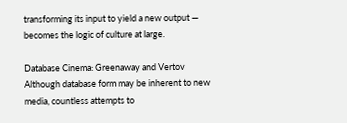transforming its input to yield a new output — becomes the logic of culture at large.

Database Cinema: Greenaway and Vertov
Although database form may be inherent to new media, countless attempts to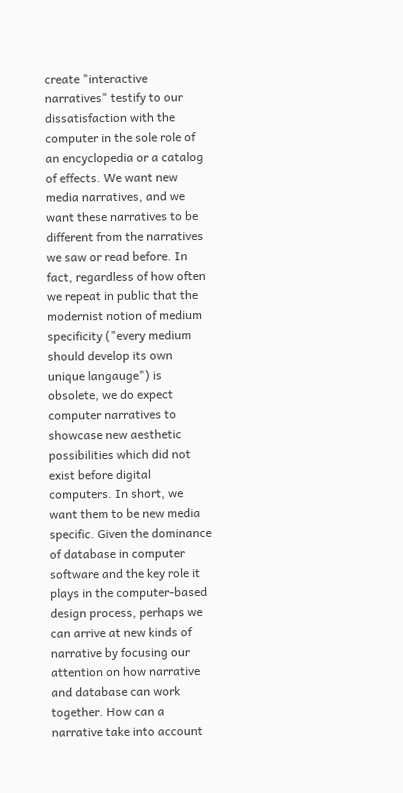create "interactive narratives" testify to our dissatisfaction with the computer in the sole role of an encyclopedia or a catalog of effects. We want new media narratives, and we want these narratives to be different from the narratives we saw or read before. In fact, regardless of how often we repeat in public that the modernist notion of medium specificity ("every medium should develop its own unique langauge") is obsolete, we do expect computer narratives to showcase new aesthetic possibilities which did not exist before digital computers. In short, we want them to be new media specific. Given the dominance of database in computer software and the key role it plays in the computer-based design process, perhaps we can arrive at new kinds of narrative by focusing our attention on how narrative and database can work together. How can a narrative take into account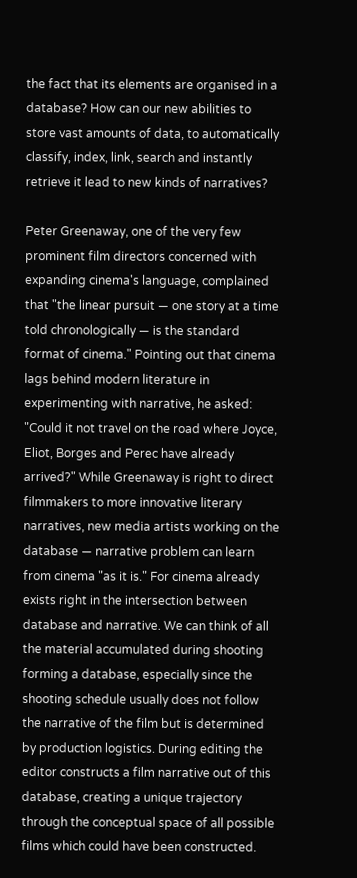the fact that its elements are organised in a database? How can our new abilities to store vast amounts of data, to automatically classify, index, link, search and instantly retrieve it lead to new kinds of narratives?

Peter Greenaway, one of the very few prominent film directors concerned with expanding cinema's language, complained that "the linear pursuit — one story at a time told chronologically — is the standard format of cinema." Pointing out that cinema lags behind modern literature in experimenting with narrative, he asked: "Could it not travel on the road where Joyce, Eliot, Borges and Perec have already arrived?" While Greenaway is right to direct filmmakers to more innovative literary narratives, new media artists working on the database — narrative problem can learn from cinema "as it is." For cinema already exists right in the intersection between database and narrative. We can think of all the material accumulated during shooting forming a database, especially since the shooting schedule usually does not follow the narrative of the film but is determined by production logistics. During editing the editor constructs a film narrative out of this database, creating a unique trajectory through the conceptual space of all possible films which could have been constructed.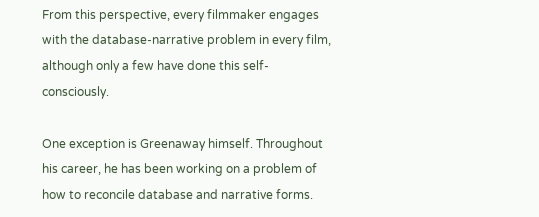From this perspective, every filmmaker engages with the database-narrative problem in every film, although only a few have done this self-consciously.

One exception is Greenaway himself. Throughout his career, he has been working on a problem of how to reconcile database and narrative forms.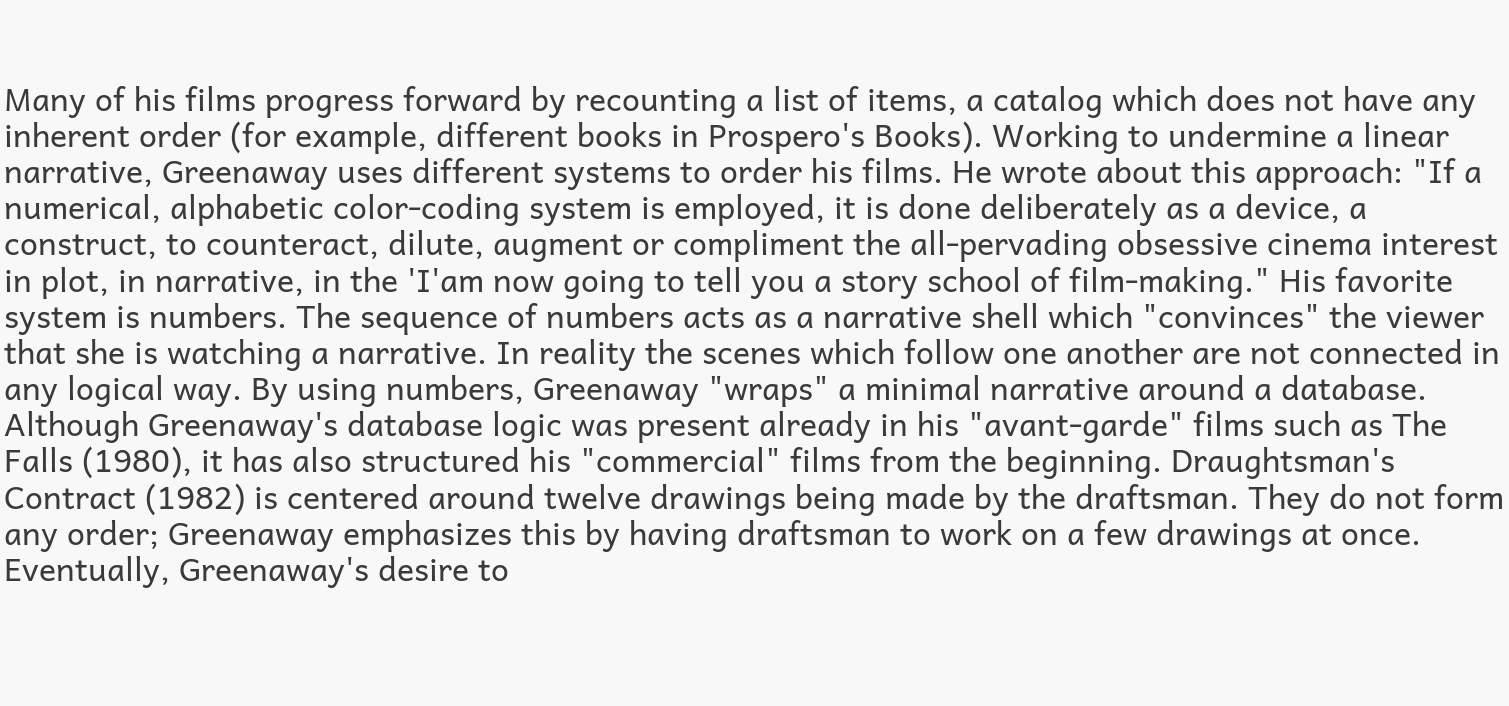Many of his films progress forward by recounting a list of items, a catalog which does not have any inherent order (for example, different books in Prospero's Books). Working to undermine a linear narrative, Greenaway uses different systems to order his films. He wrote about this approach: "If a numerical, alphabetic color-coding system is employed, it is done deliberately as a device, a construct, to counteract, dilute, augment or compliment the all-pervading obsessive cinema interest in plot, in narrative, in the 'I'am now going to tell you a story school of film-making." His favorite system is numbers. The sequence of numbers acts as a narrative shell which "convinces" the viewer that she is watching a narrative. In reality the scenes which follow one another are not connected in any logical way. By using numbers, Greenaway "wraps" a minimal narrative around a database. Although Greenaway's database logic was present already in his "avant-garde" films such as The Falls (1980), it has also structured his "commercial" films from the beginning. Draughtsman's Contract (1982) is centered around twelve drawings being made by the draftsman. They do not form any order; Greenaway emphasizes this by having draftsman to work on a few drawings at once. Eventually, Greenaway's desire to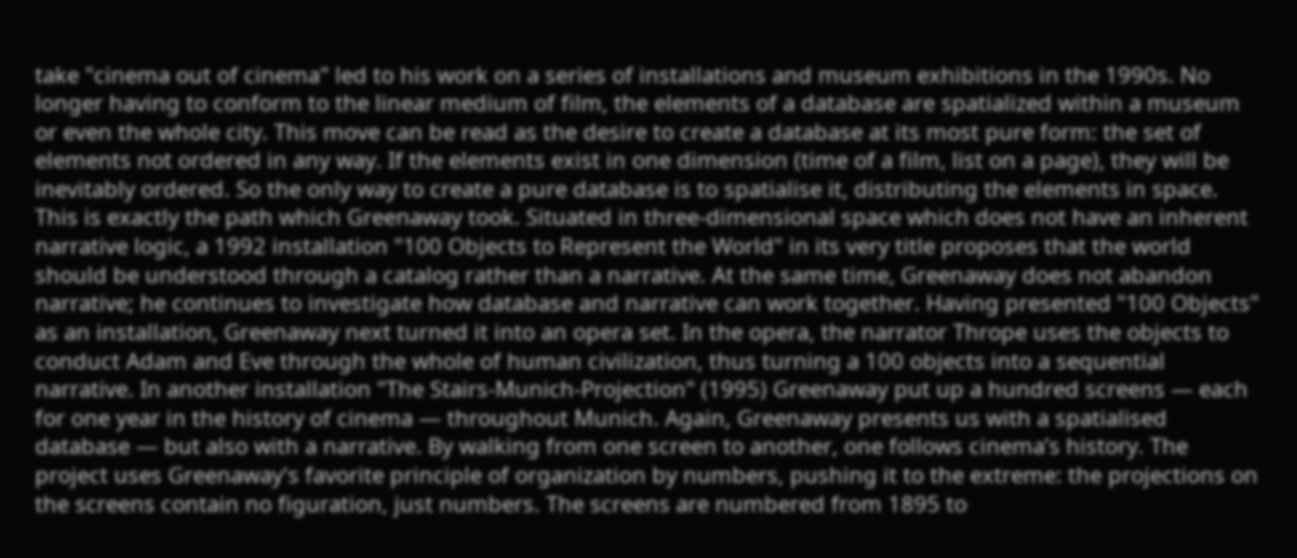take "cinema out of cinema" led to his work on a series of installations and museum exhibitions in the 1990s. No longer having to conform to the linear medium of film, the elements of a database are spatialized within a museum or even the whole city. This move can be read as the desire to create a database at its most pure form: the set of elements not ordered in any way. If the elements exist in one dimension (time of a film, list on a page), they will be inevitably ordered. So the only way to create a pure database is to spatialise it, distributing the elements in space. This is exactly the path which Greenaway took. Situated in three-dimensional space which does not have an inherent narrative logic, a 1992 installation "100 Objects to Represent the World" in its very title proposes that the world should be understood through a catalog rather than a narrative. At the same time, Greenaway does not abandon narrative; he continues to investigate how database and narrative can work together. Having presented "100 Objects" as an installation, Greenaway next turned it into an opera set. In the opera, the narrator Thrope uses the objects to conduct Adam and Eve through the whole of human civilization, thus turning a 100 objects into a sequential narrative. In another installation "The Stairs-Munich-Projection" (1995) Greenaway put up a hundred screens — each for one year in the history of cinema — throughout Munich. Again, Greenaway presents us with a spatialised database — but also with a narrative. By walking from one screen to another, one follows cinema’s history. The project uses Greenaway's favorite principle of organization by numbers, pushing it to the extreme: the projections on the screens contain no figuration, just numbers. The screens are numbered from 1895 to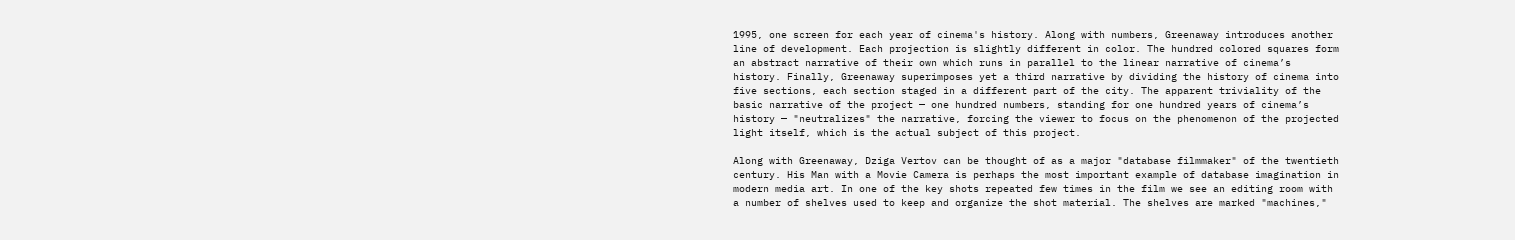1995, one screen for each year of cinema's history. Along with numbers, Greenaway introduces another line of development. Each projection is slightly different in color. The hundred colored squares form an abstract narrative of their own which runs in parallel to the linear narrative of cinema’s history. Finally, Greenaway superimposes yet a third narrative by dividing the history of cinema into five sections, each section staged in a different part of the city. The apparent triviality of the basic narrative of the project — one hundred numbers, standing for one hundred years of cinema’s history — "neutralizes" the narrative, forcing the viewer to focus on the phenomenon of the projected light itself, which is the actual subject of this project.

Along with Greenaway, Dziga Vertov can be thought of as a major "database filmmaker" of the twentieth century. His Man with a Movie Camera is perhaps the most important example of database imagination in modern media art. In one of the key shots repeated few times in the film we see an editing room with a number of shelves used to keep and organize the shot material. The shelves are marked "machines,"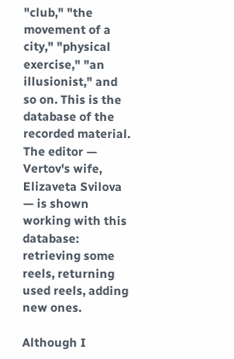"club," "the movement of a city," "physical exercise," "an illusionist," and so on. This is the database of the recorded material. The editor — Vertov's wife, Elizaveta Svilova — is shown working with this database: retrieving some reels, returning used reels, adding new ones.

Although I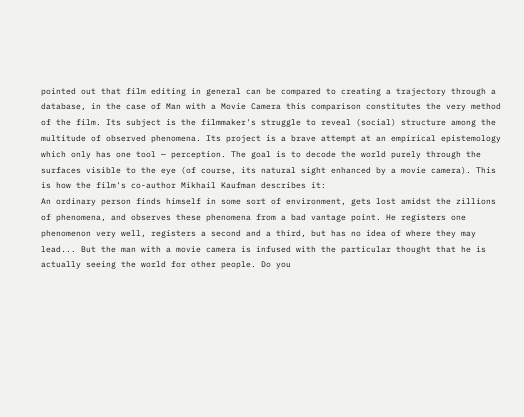pointed out that film editing in general can be compared to creating a trajectory through a database, in the case of Man with a Movie Camera this comparison constitutes the very method of the film. Its subject is the filmmaker's struggle to reveal (social) structure among the multitude of observed phenomena. Its project is a brave attempt at an empirical epistemology which only has one tool — perception. The goal is to decode the world purely through the surfaces visible to the eye (of course, its natural sight enhanced by a movie camera). This is how the film's co-author Mikhail Kaufman describes it:
An ordinary person finds himself in some sort of environment, gets lost amidst the zillions of phenomena, and observes these phenomena from a bad vantage point. He registers one phenomenon very well, registers a second and a third, but has no idea of where they may lead... But the man with a movie camera is infused with the particular thought that he is actually seeing the world for other people. Do you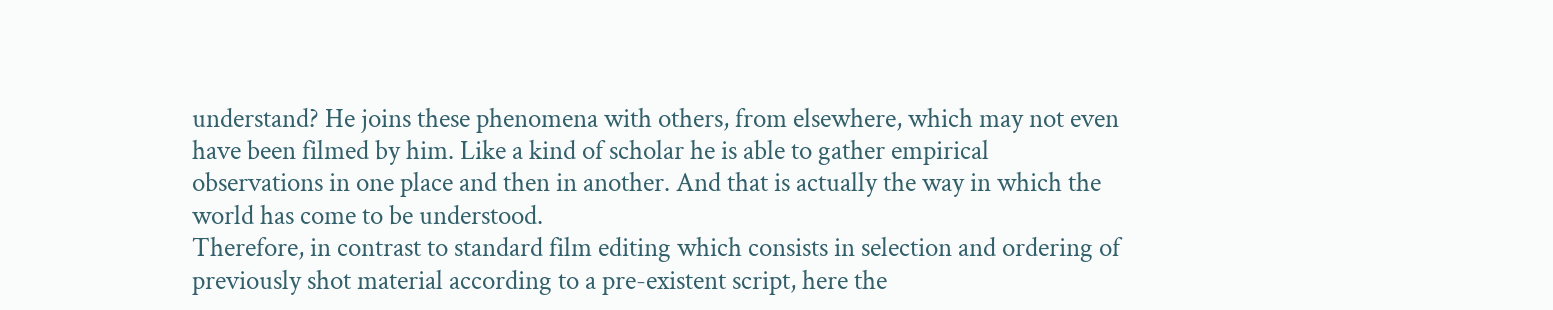understand? He joins these phenomena with others, from elsewhere, which may not even have been filmed by him. Like a kind of scholar he is able to gather empirical observations in one place and then in another. And that is actually the way in which the world has come to be understood.
Therefore, in contrast to standard film editing which consists in selection and ordering of previously shot material according to a pre-existent script, here the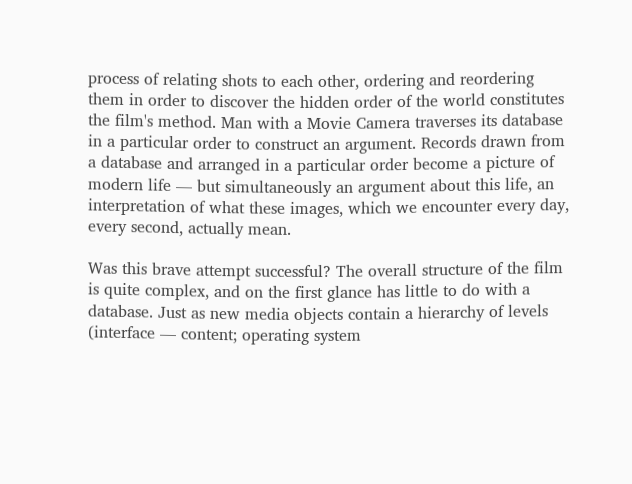process of relating shots to each other, ordering and reordering them in order to discover the hidden order of the world constitutes the film's method. Man with a Movie Camera traverses its database in a particular order to construct an argument. Records drawn from a database and arranged in a particular order become a picture of modern life — but simultaneously an argument about this life, an interpretation of what these images, which we encounter every day, every second, actually mean.

Was this brave attempt successful? The overall structure of the film is quite complex, and on the first glance has little to do with a database. Just as new media objects contain a hierarchy of levels (interface — content; operating system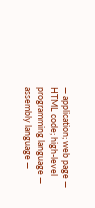— application; web page — HTML code; high-level programming language — assembly language —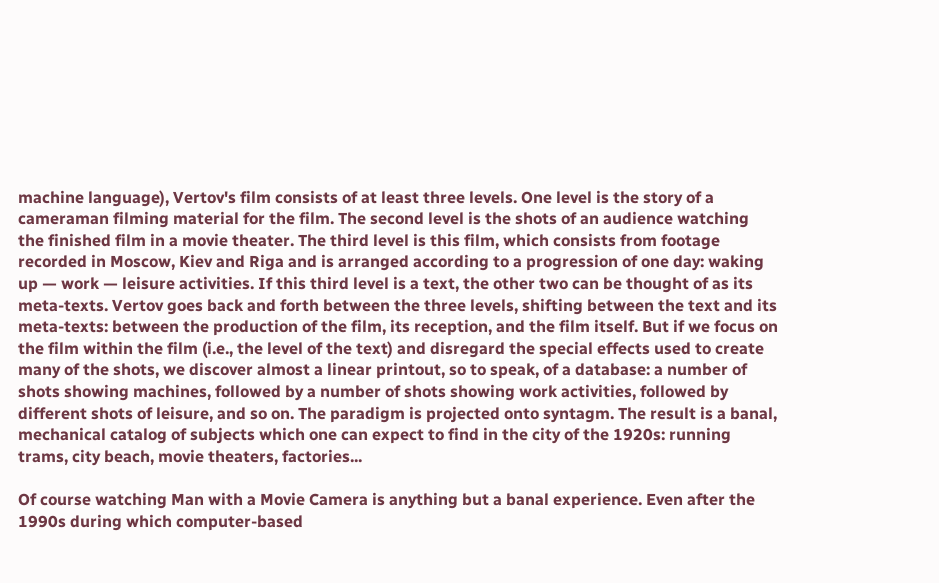machine language), Vertov's film consists of at least three levels. One level is the story of a cameraman filming material for the film. The second level is the shots of an audience watching the finished film in a movie theater. The third level is this film, which consists from footage recorded in Moscow, Kiev and Riga and is arranged according to a progression of one day: waking up — work — leisure activities. If this third level is a text, the other two can be thought of as its meta-texts. Vertov goes back and forth between the three levels, shifting between the text and its meta-texts: between the production of the film, its reception, and the film itself. But if we focus on the film within the film (i.e., the level of the text) and disregard the special effects used to create many of the shots, we discover almost a linear printout, so to speak, of a database: a number of shots showing machines, followed by a number of shots showing work activities, followed by different shots of leisure, and so on. The paradigm is projected onto syntagm. The result is a banal, mechanical catalog of subjects which one can expect to find in the city of the 1920s: running trams, city beach, movie theaters, factories...

Of course watching Man with a Movie Camera is anything but a banal experience. Even after the 1990s during which computer-based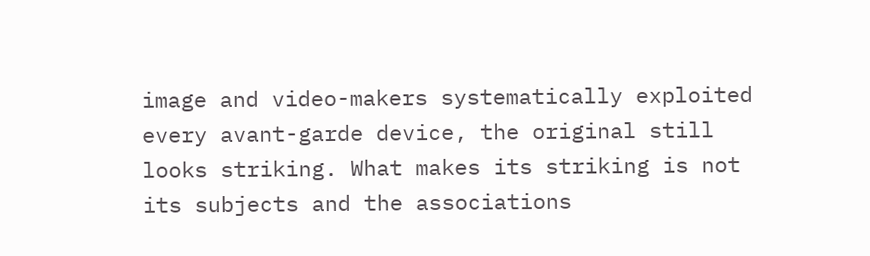image and video-makers systematically exploited every avant-garde device, the original still looks striking. What makes its striking is not its subjects and the associations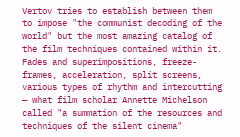Vertov tries to establish between them to impose "the communist decoding of the world" but the most amazing catalog of the film techniques contained within it. Fades and superimpositions, freeze-frames, acceleration, split screens, various types of rhythm and intercutting — what film scholar Annette Michelson called "a summation of the resources and techniques of the silent cinema"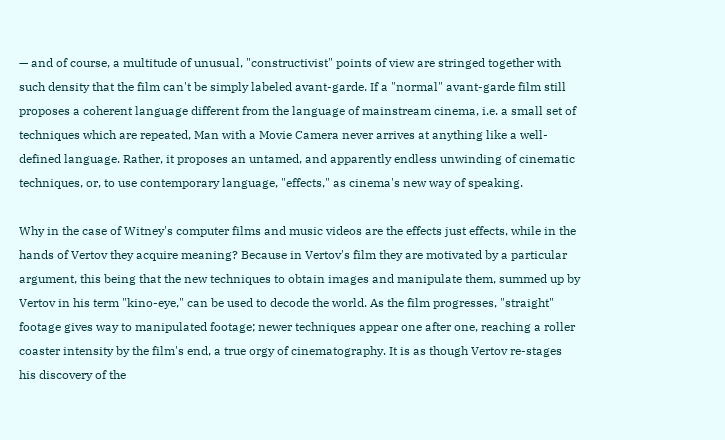— and of course, a multitude of unusual, "constructivist" points of view are stringed together with such density that the film can't be simply labeled avant-garde. If a "normal" avant-garde film still proposes a coherent language different from the language of mainstream cinema, i.e. a small set of techniques which are repeated, Man with a Movie Camera never arrives at anything like a well-defined language. Rather, it proposes an untamed, and apparently endless unwinding of cinematic techniques, or, to use contemporary language, "effects," as cinema's new way of speaking.

Why in the case of Witney's computer films and music videos are the effects just effects, while in the hands of Vertov they acquire meaning? Because in Vertov's film they are motivated by a particular argument, this being that the new techniques to obtain images and manipulate them, summed up by Vertov in his term "kino-eye," can be used to decode the world. As the film progresses, "straight" footage gives way to manipulated footage; newer techniques appear one after one, reaching a roller coaster intensity by the film's end, a true orgy of cinematography. It is as though Vertov re-stages his discovery of the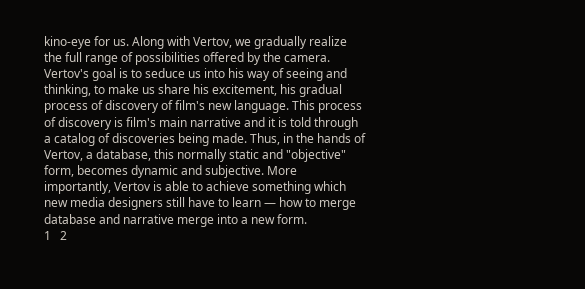kino-eye for us. Along with Vertov, we gradually realize the full range of possibilities offered by the camera. Vertov's goal is to seduce us into his way of seeing and thinking, to make us share his excitement, his gradual process of discovery of film's new language. This process of discovery is film's main narrative and it is told through a catalog of discoveries being made. Thus, in the hands of Vertov, a database, this normally static and "objective" form, becomes dynamic and subjective. More importantly, Vertov is able to achieve something which new media designers still have to learn — how to merge database and narrative merge into a new form.
1   2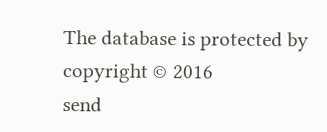The database is protected by copyright © 2016
send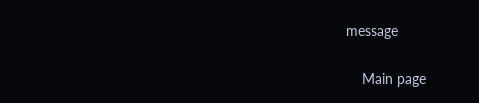message

    Main page